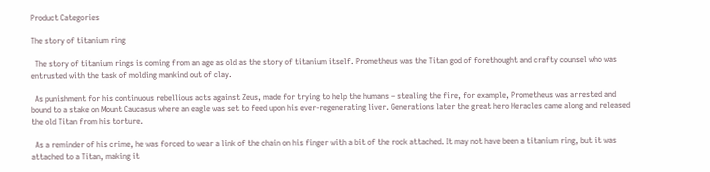Product Categories

The story of titanium ring

  The story of titanium rings is coming from an age as old as the story of titanium itself. Prometheus was the Titan god of forethought and crafty counsel who was entrusted with the task of molding mankind out of clay.

  As punishment for his continuous rebellious acts against Zeus, made for trying to help the humans – stealing the fire, for example, Prometheus was arrested and bound to a stake on Mount Caucasus where an eagle was set to feed upon his ever-regenerating liver. Generations later the great hero Heracles came along and released the old Titan from his torture.

  As a reminder of his crime, he was forced to wear a link of the chain on his finger with a bit of the rock attached. It may not have been a titanium ring, but it was attached to a Titan, making it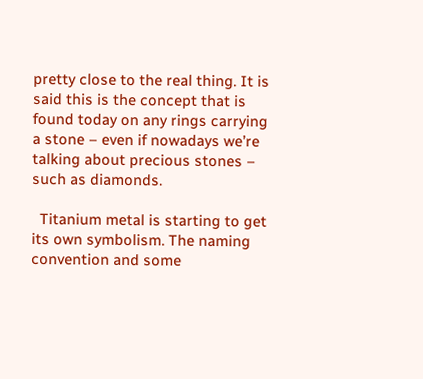pretty close to the real thing. It is said this is the concept that is found today on any rings carrying a stone – even if nowadays we’re talking about precious stones – such as diamonds.

  Titanium metal is starting to get its own symbolism. The naming convention and some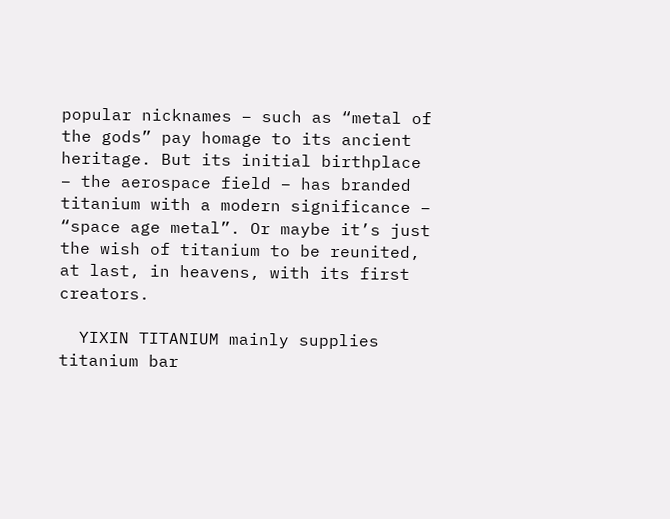popular nicknames – such as “metal of the gods” pay homage to its ancient heritage. But its initial birthplace – the aerospace field – has branded titanium with a modern significance – “space age metal”. Or maybe it’s just the wish of titanium to be reunited, at last, in heavens, with its first creators.

  YIXIN TITANIUM mainly supplies titanium bar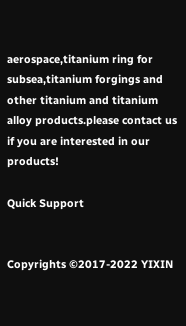aerospace,titanium ring for subsea,titanium forgings and other titanium and titanium alloy products.please contact us if you are interested in our products!

Quick Support


Copyrights ©2017-2022 YIXIN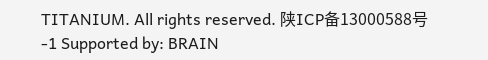TITANIUM. All rights reserved. 陕ICP备13000588号-1 Supported by: BRAIN